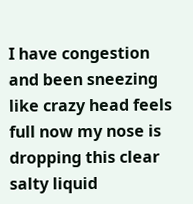I have congestion and been sneezing like crazy head feels full now my nose is dropping this clear salty liquid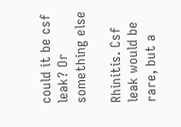could it be csf leak? Or something else

Rhinitis. Csf leak would be rare, but a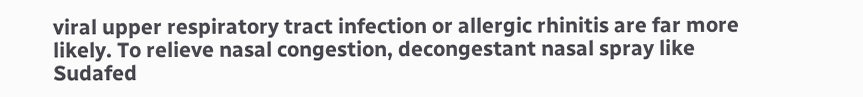viral upper respiratory tract infection or allergic rhinitis are far more likely. To relieve nasal congestion, decongestant nasal spray like Sudafed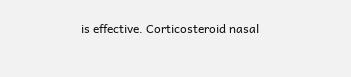is effective. Corticosteroid nasal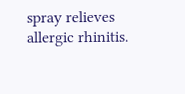spray relieves allergic rhinitis.